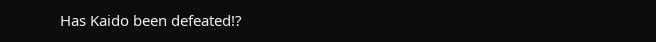Has Kaido been defeated!?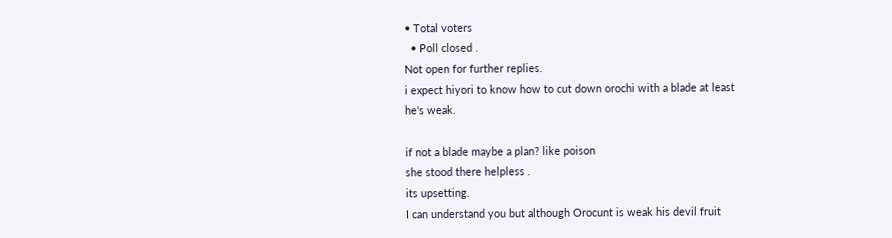• Total voters
  • Poll closed .
Not open for further replies.
i expect hiyori to know how to cut down orochi with a blade at least
he's weak.

if not a blade maybe a plan? like poison
she stood there helpless .
its upsetting.
I can understand you but although Orocunt is weak his devil fruit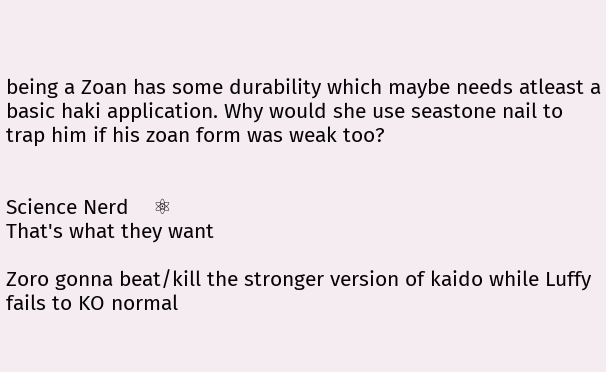being a Zoan has some durability which maybe needs atleast a basic haki application. Why would she use seastone nail to trap him if his zoan form was weak too?


Science Nerd    ⚛
That's what they want

Zoro gonna beat/kill the stronger version of kaido while Luffy fails to KO normal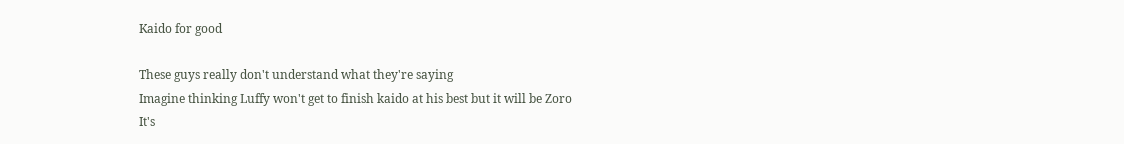Kaido for good

These guys really don't understand what they're saying
Imagine thinking Luffy won't get to finish kaido at his best but it will be Zoro
It's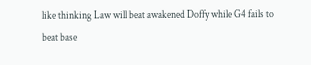like thinking Law will beat awakened Doffy while G4 fails to beat base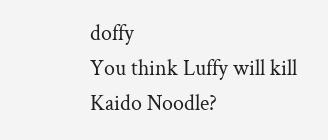doffy
You think Luffy will kill Kaido Noodle?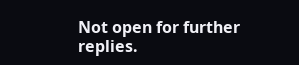Not open for further replies.